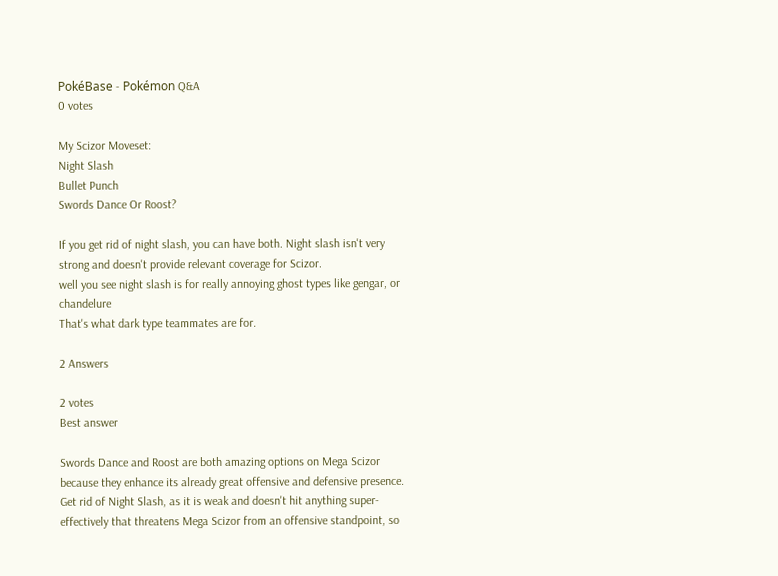PokéBase - Pokémon Q&A
0 votes

My Scizor Moveset:
Night Slash
Bullet Punch
Swords Dance Or Roost?

If you get rid of night slash, you can have both. Night slash isn't very strong and doesn't provide relevant coverage for Scizor.
well you see night slash is for really annoying ghost types like gengar, or chandelure
That's what dark type teammates are for.

2 Answers

2 votes
Best answer

Swords Dance and Roost are both amazing options on Mega Scizor because they enhance its already great offensive and defensive presence. Get rid of Night Slash, as it is weak and doesn't hit anything super-effectively that threatens Mega Scizor from an offensive standpoint, so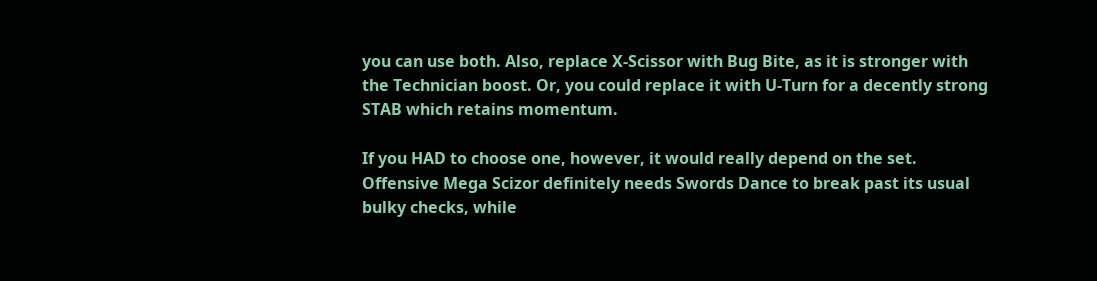you can use both. Also, replace X-Scissor with Bug Bite, as it is stronger with the Technician boost. Or, you could replace it with U-Turn for a decently strong STAB which retains momentum.

If you HAD to choose one, however, it would really depend on the set. Offensive Mega Scizor definitely needs Swords Dance to break past its usual bulky checks, while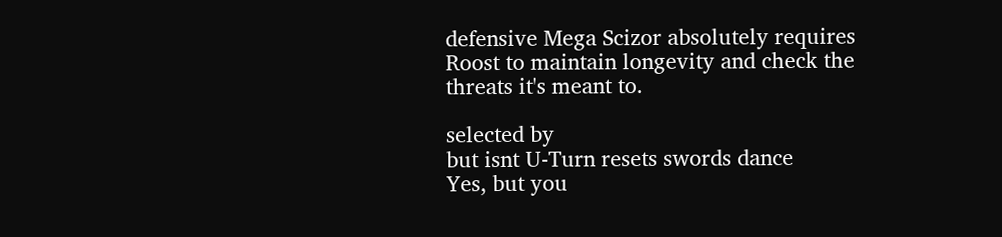defensive Mega Scizor absolutely requires Roost to maintain longevity and check the threats it's meant to.

selected by
but isnt U-Turn resets swords dance
Yes, but you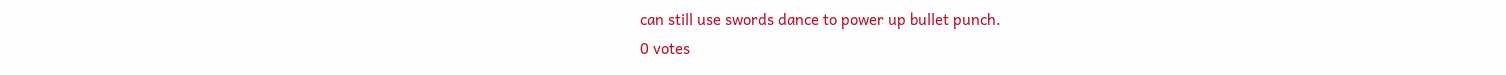can still use swords dance to power up bullet punch.
0 votes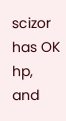scizor has OK hp, and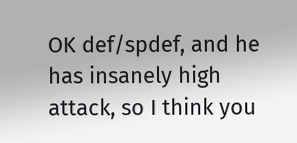OK def/spdef, and he has insanely high attack, so I think you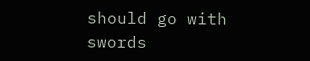should go with swords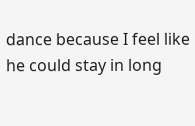dance because I feel like he could stay in long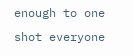enough to one shot everyone